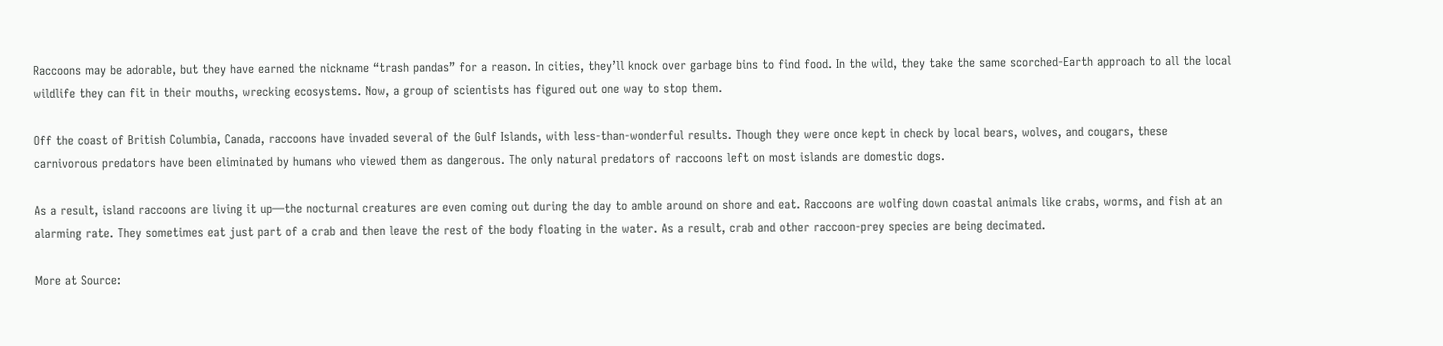Raccoons may be adorable, but they have earned the nickname “trash pandas” for a reason. In cities, they’ll knock over garbage bins to find food. In the wild, they take the same scorched-Earth approach to all the local wildlife they can fit in their mouths, wrecking ecosystems. Now, a group of scientists has figured out one way to stop them.

Off the coast of British Columbia, Canada, raccoons have invaded several of the Gulf Islands, with less-than-wonderful results. Though they were once kept in check by local bears, wolves, and cougars, these carnivorous predators have been eliminated by humans who viewed them as dangerous. The only natural predators of raccoons left on most islands are domestic dogs.

As a result, island raccoons are living it up—the nocturnal creatures are even coming out during the day to amble around on shore and eat. Raccoons are wolfing down coastal animals like crabs, worms, and fish at an alarming rate. They sometimes eat just part of a crab and then leave the rest of the body floating in the water. As a result, crab and other raccoon-prey species are being decimated.

More at Source: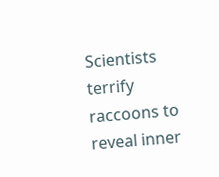Scientists terrify raccoons to reveal inner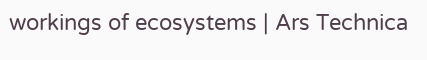workings of ecosystems | Ars Technica